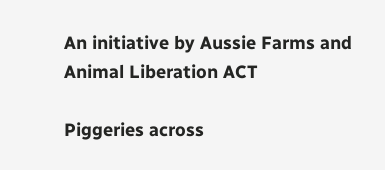An initiative by Aussie Farms and Animal Liberation ACT

Piggeries across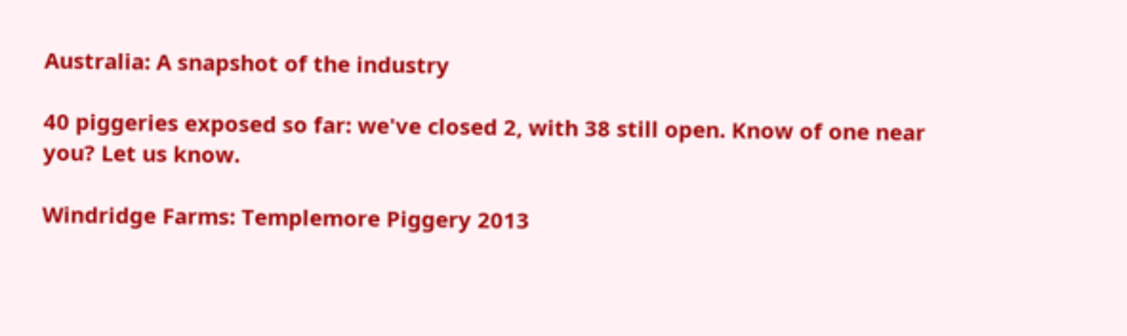Australia: A snapshot of the industry

40 piggeries exposed so far: we've closed 2, with 38 still open. Know of one near you? Let us know.

Windridge Farms: Templemore Piggery 2013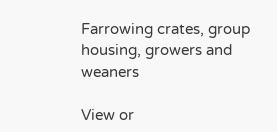Farrowing crates, group housing, growers and weaners

View or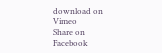download on Vimeo
Share on Facebook